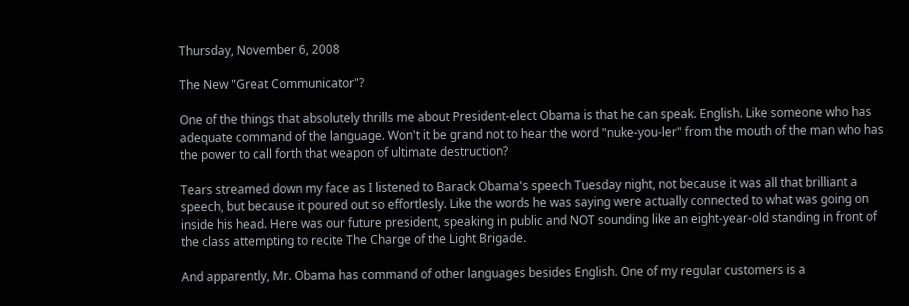Thursday, November 6, 2008

The New "Great Communicator"?

One of the things that absolutely thrills me about President-elect Obama is that he can speak. English. Like someone who has adequate command of the language. Won't it be grand not to hear the word "nuke-you-ler" from the mouth of the man who has the power to call forth that weapon of ultimate destruction?

Tears streamed down my face as I listened to Barack Obama's speech Tuesday night, not because it was all that brilliant a speech, but because it poured out so effortlesly. Like the words he was saying were actually connected to what was going on inside his head. Here was our future president, speaking in public and NOT sounding like an eight-year-old standing in front of the class attempting to recite The Charge of the Light Brigade.

And apparently, Mr. Obama has command of other languages besides English. One of my regular customers is a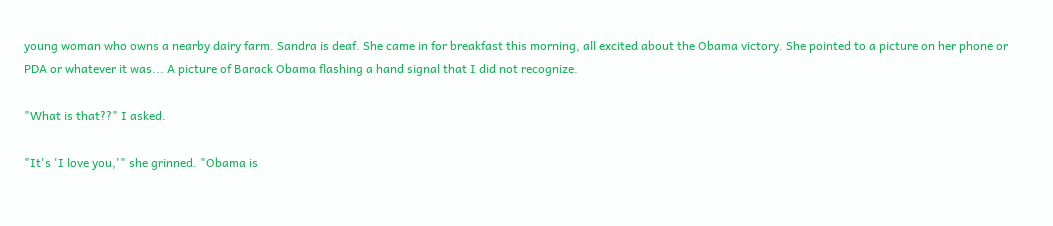young woman who owns a nearby dairy farm. Sandra is deaf. She came in for breakfast this morning, all excited about the Obama victory. She pointed to a picture on her phone or PDA or whatever it was... A picture of Barack Obama flashing a hand signal that I did not recognize.

"What is that??" I asked.

"It's 'I love you,'" she grinned. "Obama is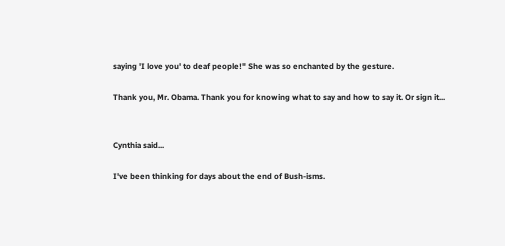saying 'I love you' to deaf people!" She was so enchanted by the gesture.

Thank you, Mr. Obama. Thank you for knowing what to say and how to say it. Or sign it...


Cynthia said...

I've been thinking for days about the end of Bush-isms.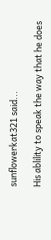sunflowerkat321 said...

His ablility to speak the way that he does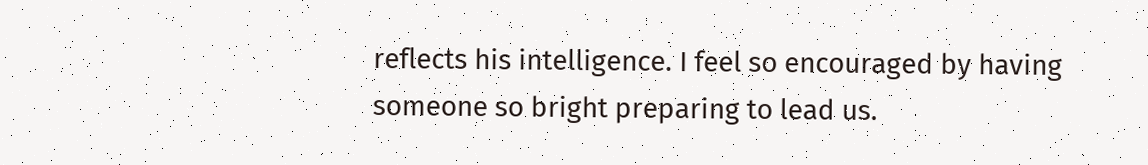reflects his intelligence. I feel so encouraged by having someone so bright preparing to lead us.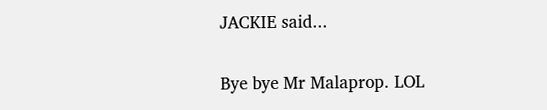JACKIE said...

Bye bye Mr Malaprop. LOL